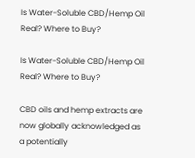Is Water-Soluble CBD/Hemp Oil Real? Where to Buy?

Is Water-Soluble CBD/Hemp Oil Real? Where to Buy?

CBD oils and hemp extracts are now globally acknowledged as a potentially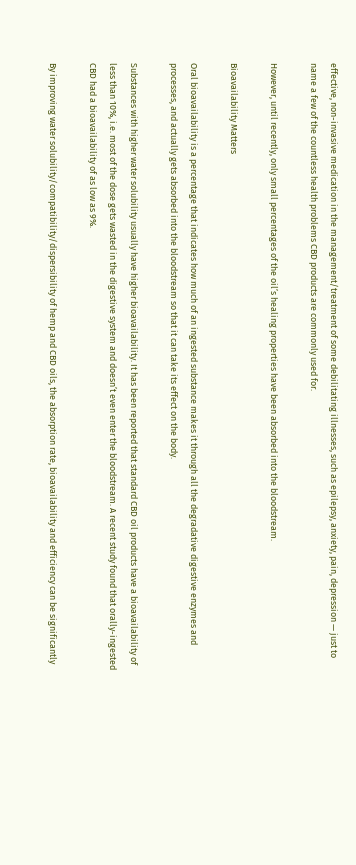effective, non-invasive medication in the management/treatment of some debilitating illnesses, such as epilepsy, anxiety, pain, depression — just to name a few of the countless health problems CBD products are commonly used for.

However, until recently, only small percentages of the oil’s healing properties have been absorbed into the bloodstream.

Bioavailability Matters

Oral bioavailability is a percentage that indicates how much of an ingested substance makes it through all the degradative digestive enzymes and processes, and actually gets absorbed into the bloodstream so that it can take its effect on the body.

Substances with higher water solubility usually have higher bioavailability. It has been reported that standard CBD oil products have a bioavailability of less than 10%, i.e. most of the dose gets wasted in the digestive system and doesn’t even enter the bloodstream. A recent study found that orally-ingested CBD had a bioavailability of as low as 9%.

By improving water solubility/compatibility/dispersibility of hemp and CBD oils, the absorption rate, bioavailability and efficiency can be significantly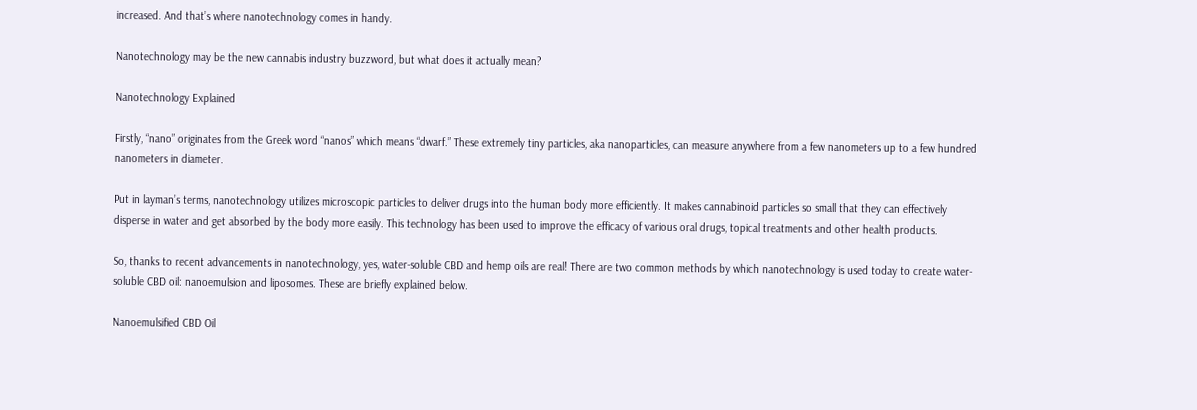increased. And that’s where nanotechnology comes in handy.

Nanotechnology may be the new cannabis industry buzzword, but what does it actually mean?

Nanotechnology Explained

Firstly, “nano” originates from the Greek word “nanos” which means “dwarf.” These extremely tiny particles, aka nanoparticles, can measure anywhere from a few nanometers up to a few hundred nanometers in diameter.

Put in layman’s terms, nanotechnology utilizes microscopic particles to deliver drugs into the human body more efficiently. It makes cannabinoid particles so small that they can effectively disperse in water and get absorbed by the body more easily. This technology has been used to improve the efficacy of various oral drugs, topical treatments and other health products.

So, thanks to recent advancements in nanotechnology, yes, water-soluble CBD and hemp oils are real! There are two common methods by which nanotechnology is used today to create water-soluble CBD oil: nanoemulsion and liposomes. These are briefly explained below.

Nanoemulsified CBD Oil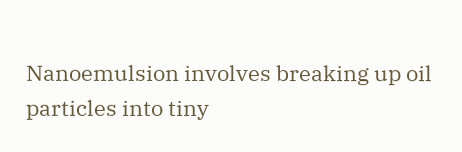Nanoemulsion involves breaking up oil particles into tiny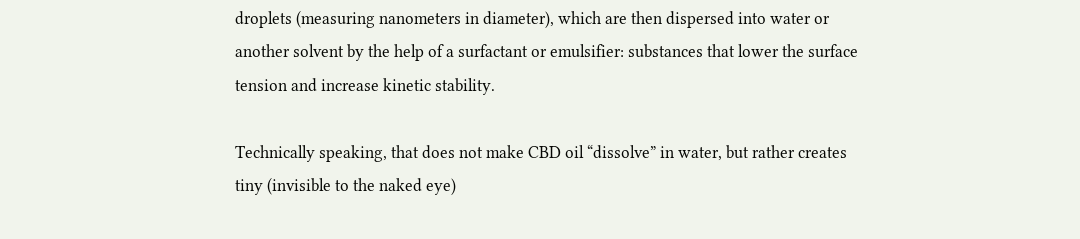droplets (measuring nanometers in diameter), which are then dispersed into water or another solvent by the help of a surfactant or emulsifier: substances that lower the surface tension and increase kinetic stability.

Technically speaking, that does not make CBD oil “dissolve” in water, but rather creates tiny (invisible to the naked eye)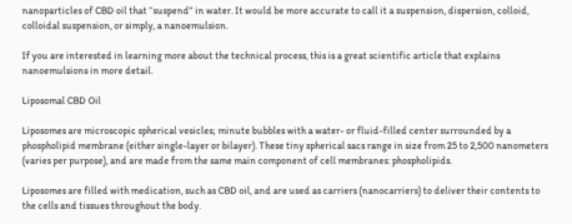nanoparticles of CBD oil that “suspend” in water. It would be more accurate to call it a suspension, dispersion, colloid, colloidal suspension, or simply, a nanoemulsion.

If you are interested in learning more about the technical process, this is a great scientific article that explains nanoemulsions in more detail.

Liposomal CBD Oil

Liposomes are microscopic spherical vesicles; minute bubbles with a water- or fluid-filled center surrounded by a phospholipid membrane (either single-layer or bilayer). These tiny spherical sacs range in size from 25 to 2,500 nanometers (varies per purpose), and are made from the same main component of cell membranes: phospholipids.

Liposomes are filled with medication, such as CBD oil, and are used as carriers (nanocarriers) to deliver their contents to the cells and tissues throughout the body.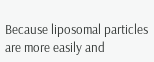Because liposomal particles are more easily and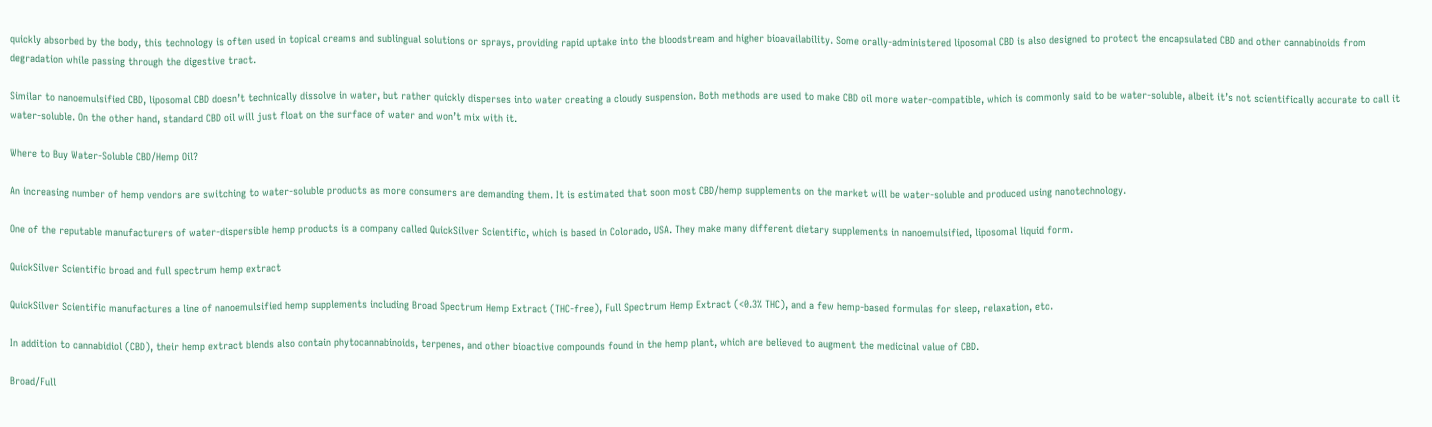quickly absorbed by the body, this technology is often used in topical creams and sublingual solutions or sprays, providing rapid uptake into the bloodstream and higher bioavailability. Some orally-administered liposomal CBD is also designed to protect the encapsulated CBD and other cannabinoids from degradation while passing through the digestive tract.

Similar to nanoemulsified CBD, liposomal CBD doesn’t technically dissolve in water, but rather quickly disperses into water creating a cloudy suspension. Both methods are used to make CBD oil more water-compatible, which is commonly said to be water-soluble, albeit it’s not scientifically accurate to call it water-soluble. On the other hand, standard CBD oil will just float on the surface of water and won’t mix with it.

Where to Buy Water-Soluble CBD/Hemp Oil?

An increasing number of hemp vendors are switching to water-soluble products as more consumers are demanding them. It is estimated that soon most CBD/hemp supplements on the market will be water-soluble and produced using nanotechnology.

One of the reputable manufacturers of water-dispersible hemp products is a company called QuickSilver Scientific, which is based in Colorado, USA. They make many different dietary supplements in nanoemulsified, liposomal liquid form.

QuickSilver Scientific broad and full spectrum hemp extract

QuickSilver Scientific manufactures a line of nanoemulsified hemp supplements including Broad Spectrum Hemp Extract (THC-free), Full Spectrum Hemp Extract (<0.3% THC), and a few hemp-based formulas for sleep, relaxation, etc.

In addition to cannabidiol (CBD), their hemp extract blends also contain phytocannabinoids, terpenes, and other bioactive compounds found in the hemp plant, which are believed to augment the medicinal value of CBD.

Broad/Full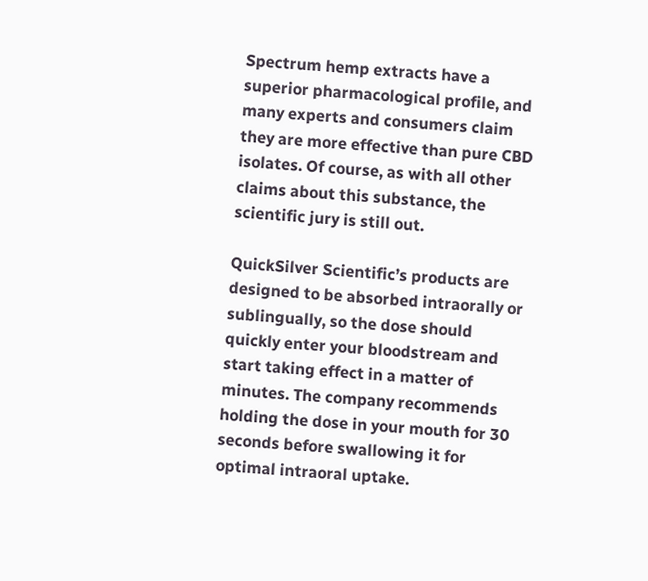Spectrum hemp extracts have a superior pharmacological profile, and many experts and consumers claim they are more effective than pure CBD isolates. Of course, as with all other claims about this substance, the scientific jury is still out.

QuickSilver Scientific’s products are designed to be absorbed intraorally or sublingually, so the dose should quickly enter your bloodstream and start taking effect in a matter of minutes. The company recommends holding the dose in your mouth for 30 seconds before swallowing it for optimal intraoral uptake.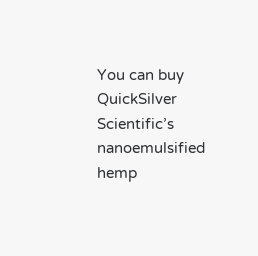You can buy QuickSilver Scientific’s nanoemulsified hemp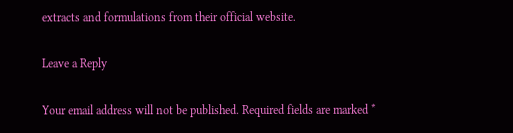extracts and formulations from their official website.

Leave a Reply

Your email address will not be published. Required fields are marked *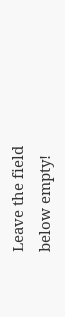Leave the field below empty!